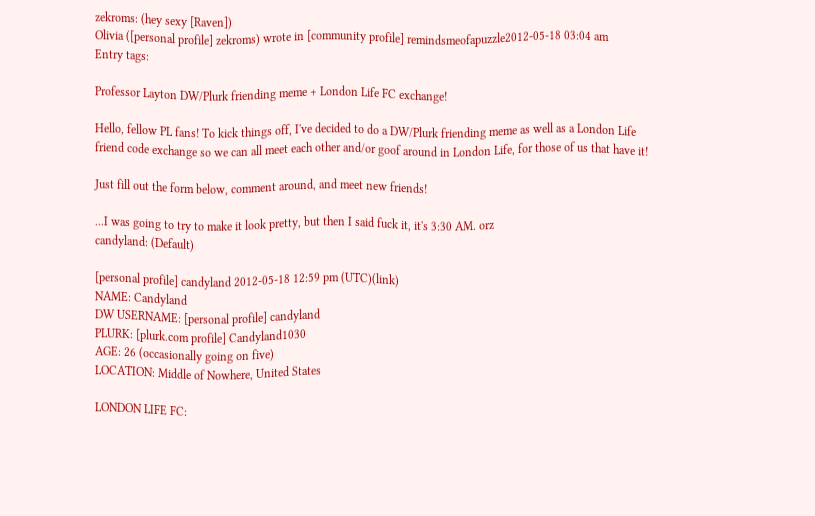zekroms: (hey sexy [Raven])
Olivia ([personal profile] zekroms) wrote in [community profile] remindsmeofapuzzle2012-05-18 03:04 am
Entry tags:

Professor Layton DW/Plurk friending meme + London Life FC exchange!

Hello, fellow PL fans! To kick things off, I've decided to do a DW/Plurk friending meme as well as a London Life friend code exchange so we can all meet each other and/or goof around in London Life, for those of us that have it!

Just fill out the form below, comment around, and meet new friends!

...I was going to try to make it look pretty, but then I said fuck it, it's 3:30 AM. orz
candyland: (Default)

[personal profile] candyland 2012-05-18 12:59 pm (UTC)(link)
NAME: Candyland
DW USERNAME: [personal profile] candyland
PLURK: [plurk.com profile] Candyland1030
AGE: 26 (occasionally going on five)
LOCATION: Middle of Nowhere, United States

LONDON LIFE FC: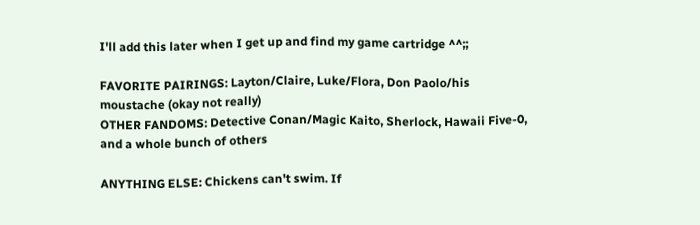I'll add this later when I get up and find my game cartridge ^^;;

FAVORITE PAIRINGS: Layton/Claire, Luke/Flora, Don Paolo/his moustache (okay not really)
OTHER FANDOMS: Detective Conan/Magic Kaito, Sherlock, Hawaii Five-0, and a whole bunch of others

ANYTHING ELSE: Chickens can't swim. If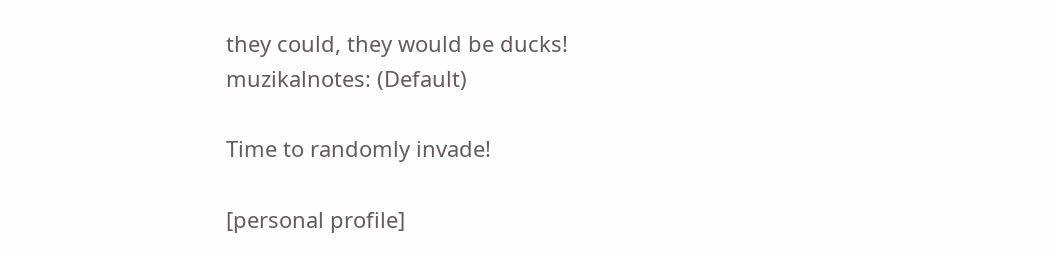they could, they would be ducks!
muzikalnotes: (Default)

Time to randomly invade!

[personal profile]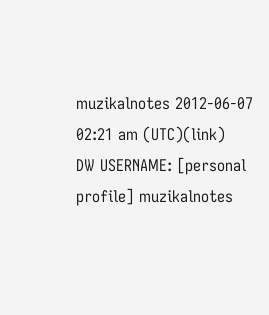muzikalnotes 2012-06-07 02:21 am (UTC)(link)
DW USERNAME: [personal profile] muzikalnotes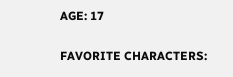AGE: 17

FAVORITE CHARACTERS: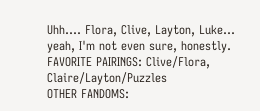Uhh.... Flora, Clive, Layton, Luke... yeah, I'm not even sure, honestly.
FAVORITE PAIRINGS: Clive/Flora, Claire/Layton/Puzzles
OTHER FANDOMS: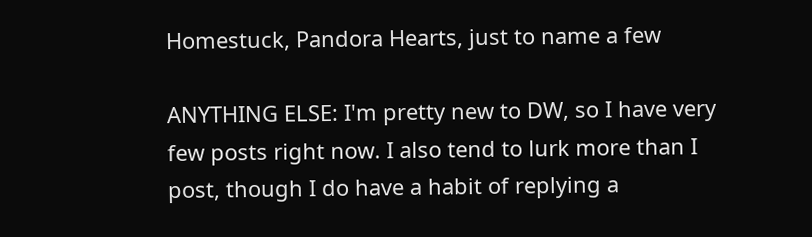Homestuck, Pandora Hearts, just to name a few

ANYTHING ELSE: I'm pretty new to DW, so I have very few posts right now. I also tend to lurk more than I post, though I do have a habit of replying a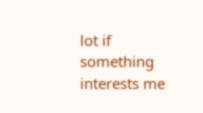lot if something interests me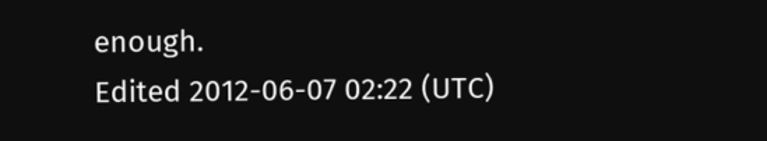enough.
Edited 2012-06-07 02:22 (UTC)